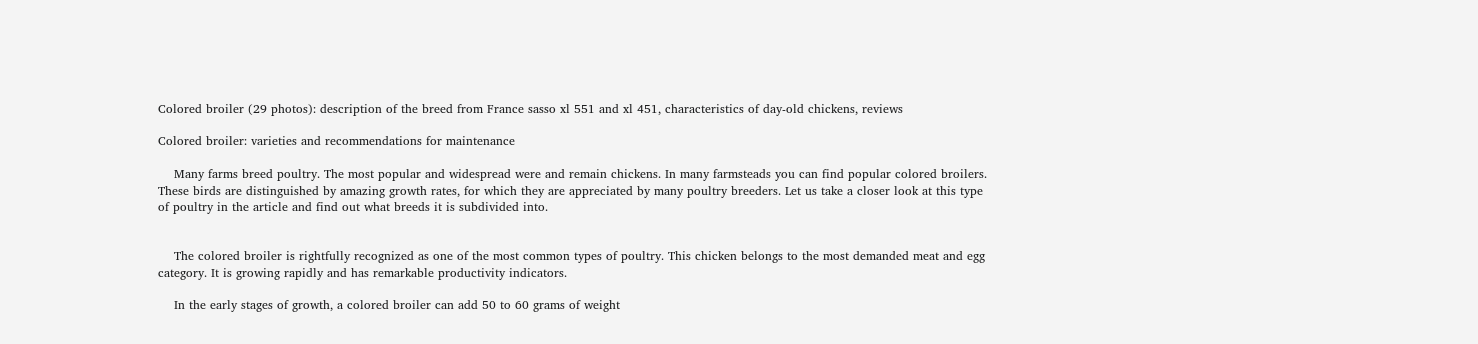Colored broiler (29 photos): description of the breed from France sasso xl 551 and xl 451, characteristics of day-old chickens, reviews

Colored broiler: varieties and recommendations for maintenance

    Many farms breed poultry. The most popular and widespread were and remain chickens. In many farmsteads you can find popular colored broilers. These birds are distinguished by amazing growth rates, for which they are appreciated by many poultry breeders. Let us take a closer look at this type of poultry in the article and find out what breeds it is subdivided into.


    The colored broiler is rightfully recognized as one of the most common types of poultry. This chicken belongs to the most demanded meat and egg category. It is growing rapidly and has remarkable productivity indicators.

    In the early stages of growth, a colored broiler can add 50 to 60 grams of weight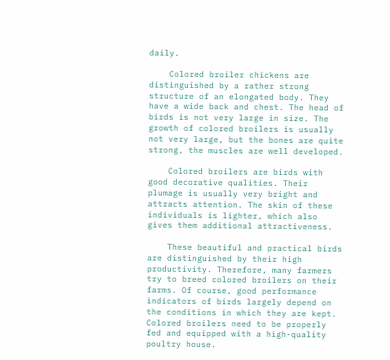daily.

    Colored broiler chickens are distinguished by a rather strong structure of an elongated body. They have a wide back and chest. The head of birds is not very large in size. The growth of colored broilers is usually not very large, but the bones are quite strong, the muscles are well developed.

    Colored broilers are birds with good decorative qualities. Their plumage is usually very bright and attracts attention. The skin of these individuals is lighter, which also gives them additional attractiveness.

    These beautiful and practical birds are distinguished by their high productivity. Therefore, many farmers try to breed colored broilers on their farms. Of course, good performance indicators of birds largely depend on the conditions in which they are kept. Colored broilers need to be properly fed and equipped with a high-quality poultry house.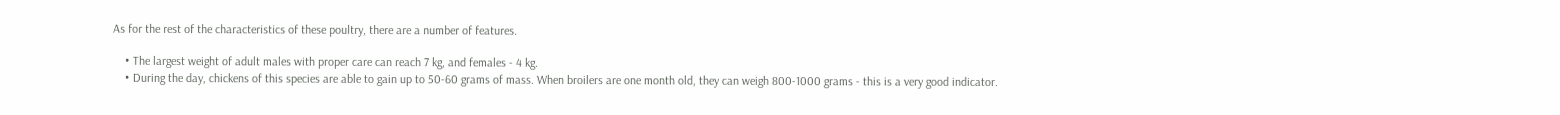As for the rest of the characteristics of these poultry, there are a number of features.

    • The largest weight of adult males with proper care can reach 7 kg, and females - 4 kg.
    • During the day, chickens of this species are able to gain up to 50-60 grams of mass. When broilers are one month old, they can weigh 800-1000 grams - this is a very good indicator.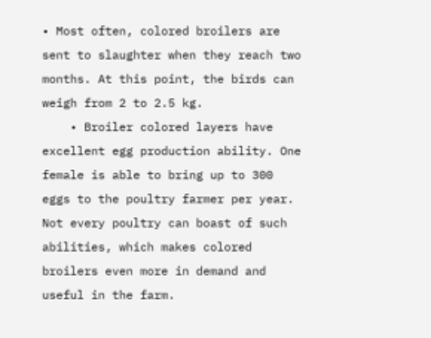• Most often, colored broilers are sent to slaughter when they reach two months. At this point, the birds can weigh from 2 to 2.5 kg.
    • Broiler colored layers have excellent egg production ability. One female is able to bring up to 300 eggs to the poultry farmer per year. Not every poultry can boast of such abilities, which makes colored broilers even more in demand and useful in the farm.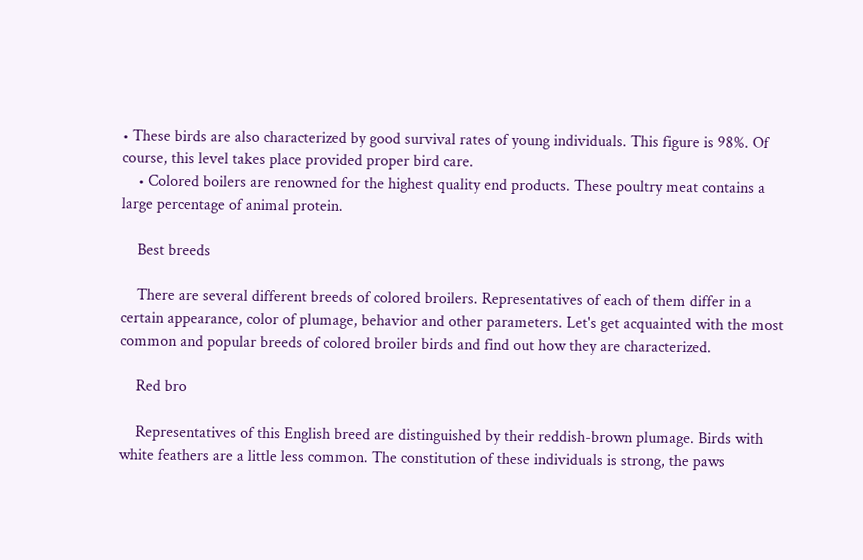• These birds are also characterized by good survival rates of young individuals. This figure is 98%. Of course, this level takes place provided proper bird care.
    • Colored boilers are renowned for the highest quality end products. These poultry meat contains a large percentage of animal protein.

    Best breeds

    There are several different breeds of colored broilers. Representatives of each of them differ in a certain appearance, color of plumage, behavior and other parameters. Let's get acquainted with the most common and popular breeds of colored broiler birds and find out how they are characterized.

    Red bro

    Representatives of this English breed are distinguished by their reddish-brown plumage. Birds with white feathers are a little less common. The constitution of these individuals is strong, the paws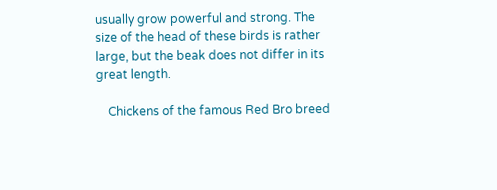usually grow powerful and strong. The size of the head of these birds is rather large, but the beak does not differ in its great length.

    Chickens of the famous Red Bro breed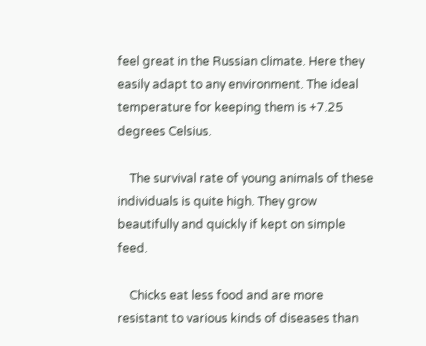feel great in the Russian climate. Here they easily adapt to any environment. The ideal temperature for keeping them is +7.25 degrees Celsius.

    The survival rate of young animals of these individuals is quite high. They grow beautifully and quickly if kept on simple feed.

    Chicks eat less food and are more resistant to various kinds of diseases than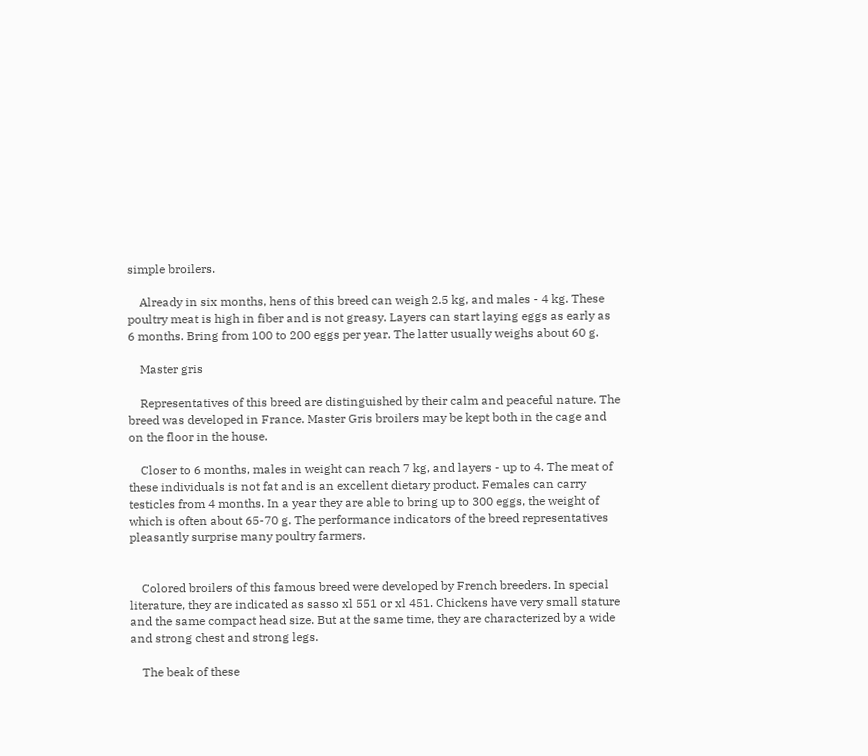simple broilers.

    Already in six months, hens of this breed can weigh 2.5 kg, and males - 4 kg. These poultry meat is high in fiber and is not greasy. Layers can start laying eggs as early as 6 months. Bring from 100 to 200 eggs per year. The latter usually weighs about 60 g.

    Master gris

    Representatives of this breed are distinguished by their calm and peaceful nature. The breed was developed in France. Master Gris broilers may be kept both in the cage and on the floor in the house.

    Closer to 6 months, males in weight can reach 7 kg, and layers - up to 4. The meat of these individuals is not fat and is an excellent dietary product. Females can carry testicles from 4 months. In a year they are able to bring up to 300 eggs, the weight of which is often about 65-70 g. The performance indicators of the breed representatives pleasantly surprise many poultry farmers.


    Colored broilers of this famous breed were developed by French breeders. In special literature, they are indicated as sasso xl 551 or xl 451. Chickens have very small stature and the same compact head size. But at the same time, they are characterized by a wide and strong chest and strong legs.

    The beak of these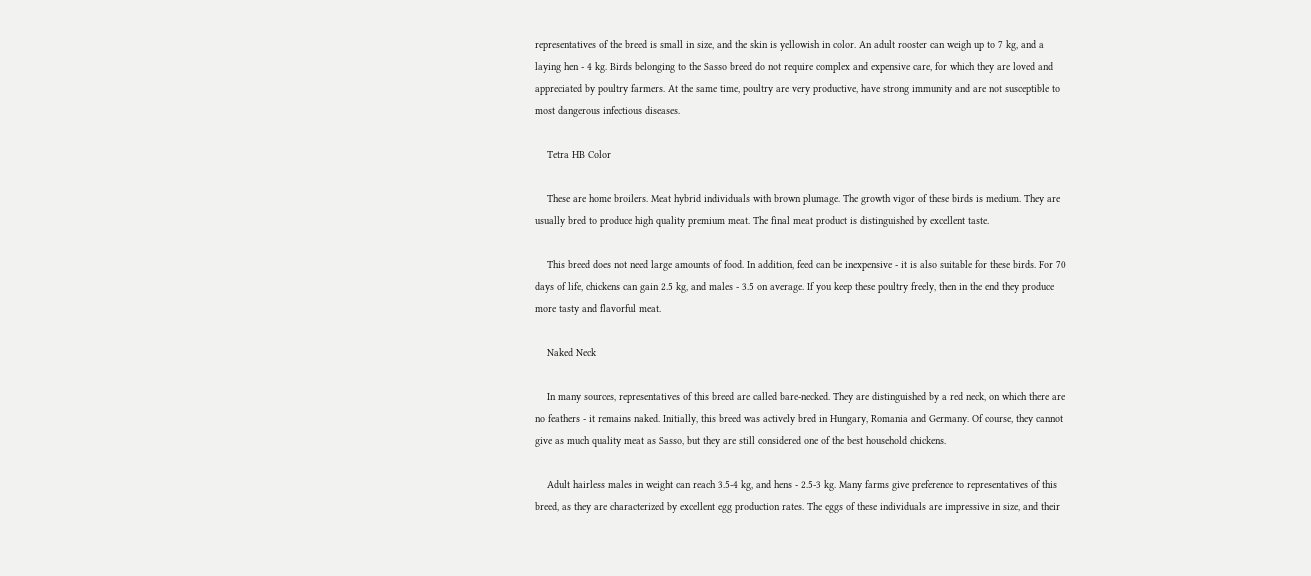representatives of the breed is small in size, and the skin is yellowish in color. An adult rooster can weigh up to 7 kg, and a laying hen - 4 kg. Birds belonging to the Sasso breed do not require complex and expensive care, for which they are loved and appreciated by poultry farmers. At the same time, poultry are very productive, have strong immunity and are not susceptible to most dangerous infectious diseases.

    Tetra HB Color

    These are home broilers. Meat hybrid individuals with brown plumage. The growth vigor of these birds is medium. They are usually bred to produce high quality premium meat. The final meat product is distinguished by excellent taste.

    This breed does not need large amounts of food. In addition, feed can be inexpensive - it is also suitable for these birds. For 70 days of life, chickens can gain 2.5 kg, and males - 3.5 on average. If you keep these poultry freely, then in the end they produce more tasty and flavorful meat.

    Naked Neck

    In many sources, representatives of this breed are called bare-necked. They are distinguished by a red neck, on which there are no feathers - it remains naked. Initially, this breed was actively bred in Hungary, Romania and Germany. Of course, they cannot give as much quality meat as Sasso, but they are still considered one of the best household chickens.

    Adult hairless males in weight can reach 3.5-4 kg, and hens - 2.5-3 kg. Many farms give preference to representatives of this breed, as they are characterized by excellent egg production rates. The eggs of these individuals are impressive in size, and their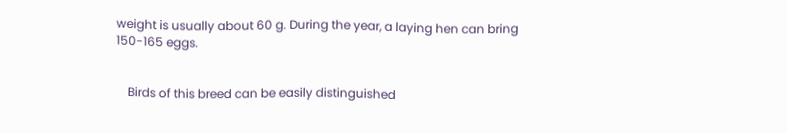weight is usually about 60 g. During the year, a laying hen can bring 150-165 eggs.


    Birds of this breed can be easily distinguished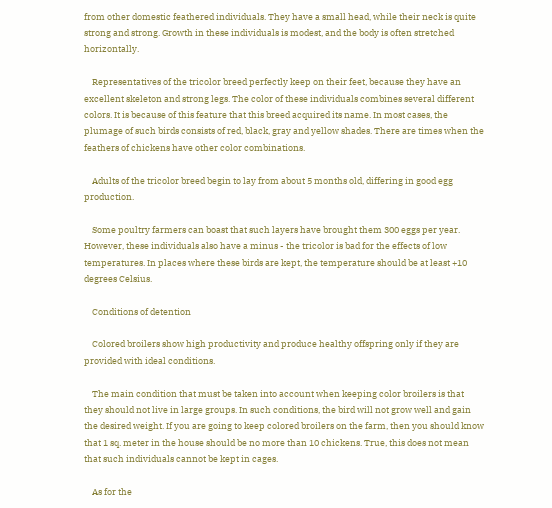from other domestic feathered individuals. They have a small head, while their neck is quite strong and strong. Growth in these individuals is modest, and the body is often stretched horizontally.

    Representatives of the tricolor breed perfectly keep on their feet, because they have an excellent skeleton and strong legs. The color of these individuals combines several different colors. It is because of this feature that this breed acquired its name. In most cases, the plumage of such birds consists of red, black, gray and yellow shades. There are times when the feathers of chickens have other color combinations.

    Adults of the tricolor breed begin to lay from about 5 months old, differing in good egg production.

    Some poultry farmers can boast that such layers have brought them 300 eggs per year. However, these individuals also have a minus - the tricolor is bad for the effects of low temperatures. In places where these birds are kept, the temperature should be at least +10 degrees Celsius.

    Conditions of detention

    Colored broilers show high productivity and produce healthy offspring only if they are provided with ideal conditions.

    The main condition that must be taken into account when keeping color broilers is that they should not live in large groups. In such conditions, the bird will not grow well and gain the desired weight. If you are going to keep colored broilers on the farm, then you should know that 1 sq. meter in the house should be no more than 10 chickens. True, this does not mean that such individuals cannot be kept in cages.

    As for the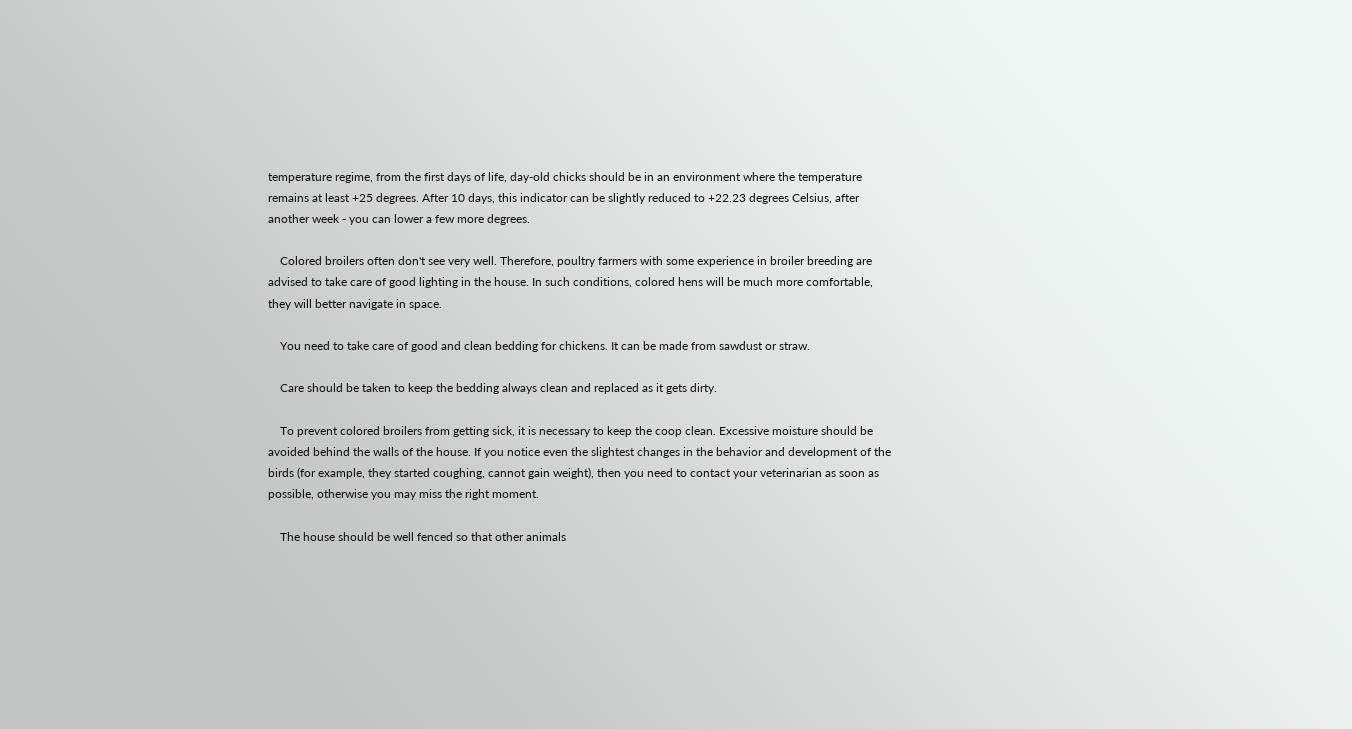temperature regime, from the first days of life, day-old chicks should be in an environment where the temperature remains at least +25 degrees. After 10 days, this indicator can be slightly reduced to +22.23 degrees Celsius, after another week - you can lower a few more degrees.

    Colored broilers often don't see very well. Therefore, poultry farmers with some experience in broiler breeding are advised to take care of good lighting in the house. In such conditions, colored hens will be much more comfortable, they will better navigate in space.

    You need to take care of good and clean bedding for chickens. It can be made from sawdust or straw.

    Care should be taken to keep the bedding always clean and replaced as it gets dirty.

    To prevent colored broilers from getting sick, it is necessary to keep the coop clean. Excessive moisture should be avoided behind the walls of the house. If you notice even the slightest changes in the behavior and development of the birds (for example, they started coughing, cannot gain weight), then you need to contact your veterinarian as soon as possible, otherwise you may miss the right moment.

    The house should be well fenced so that other animals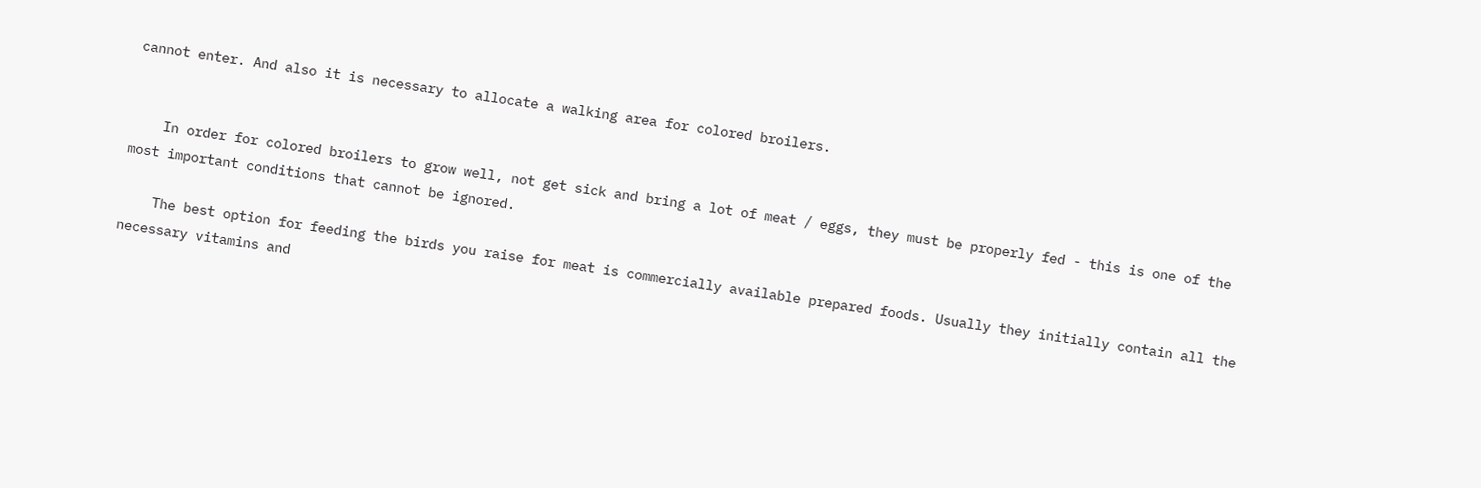cannot enter. And also it is necessary to allocate a walking area for colored broilers.


    In order for colored broilers to grow well, not get sick and bring a lot of meat / eggs, they must be properly fed - this is one of the most important conditions that cannot be ignored.

    The best option for feeding the birds you raise for meat is commercially available prepared foods. Usually they initially contain all the necessary vitamins and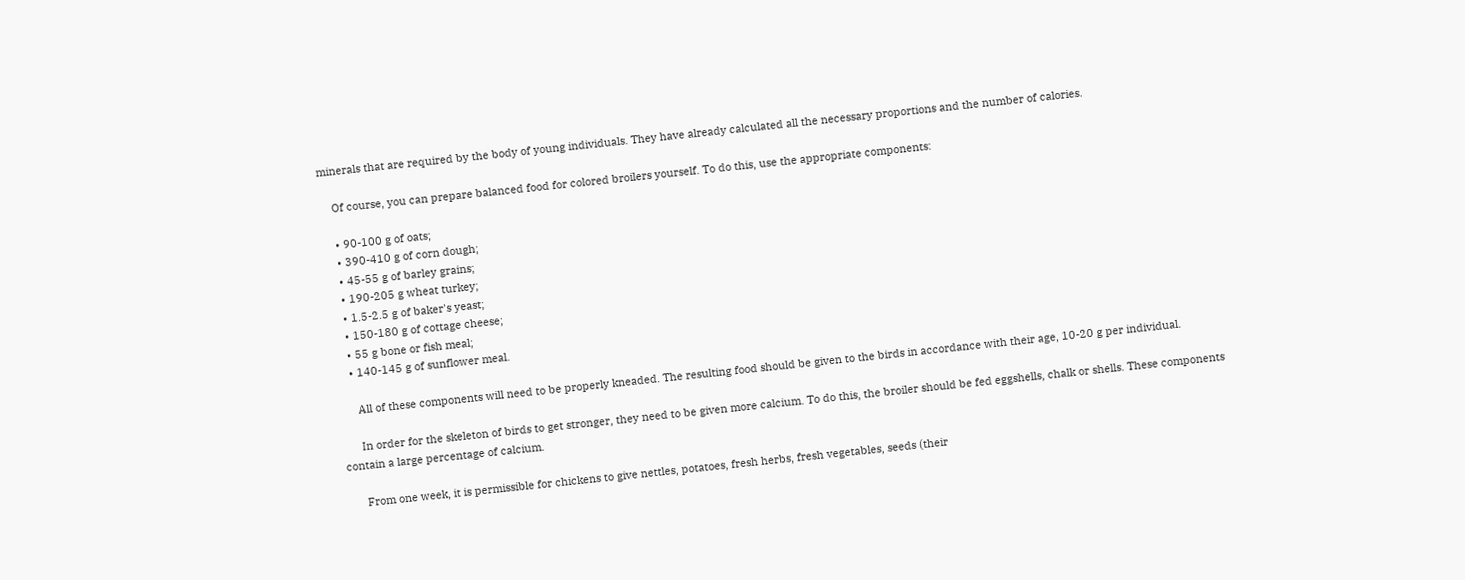minerals that are required by the body of young individuals. They have already calculated all the necessary proportions and the number of calories.

    Of course, you can prepare balanced food for colored broilers yourself. To do this, use the appropriate components:

    • 90-100 g of oats;
    • 390-410 g of corn dough;
    • 45-55 g of barley grains;
    • 190-205 g wheat turkey;
    • 1.5-2.5 g of baker's yeast;
    • 150-180 g of cottage cheese;
    • 55 g bone or fish meal;
    • 140-145 g of sunflower meal.

      All of these components will need to be properly kneaded. The resulting food should be given to the birds in accordance with their age, 10-20 g per individual.

      In order for the skeleton of birds to get stronger, they need to be given more calcium. To do this, the broiler should be fed eggshells, chalk or shells. These components contain a large percentage of calcium.

      From one week, it is permissible for chickens to give nettles, potatoes, fresh herbs, fresh vegetables, seeds (their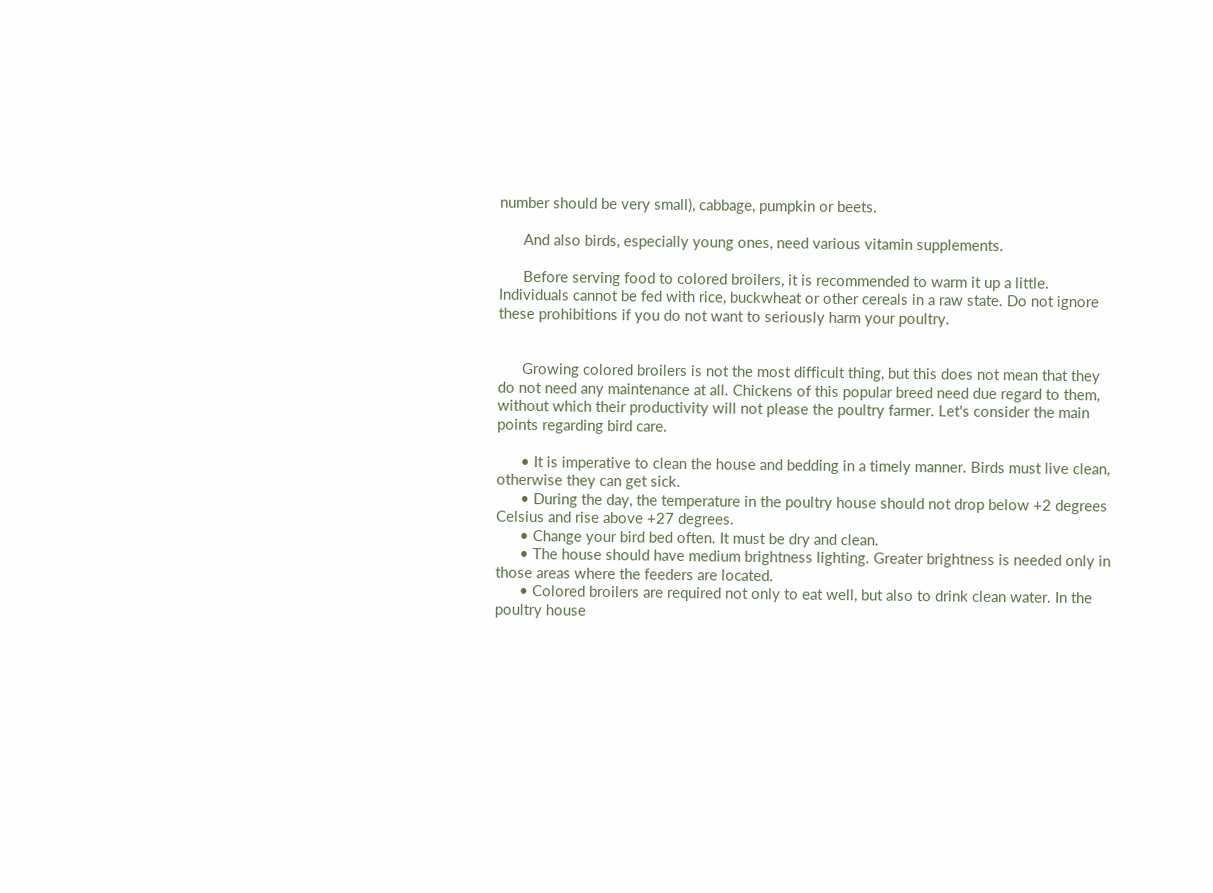number should be very small), cabbage, pumpkin or beets.

      And also birds, especially young ones, need various vitamin supplements.

      Before serving food to colored broilers, it is recommended to warm it up a little. Individuals cannot be fed with rice, buckwheat or other cereals in a raw state. Do not ignore these prohibitions if you do not want to seriously harm your poultry.


      Growing colored broilers is not the most difficult thing, but this does not mean that they do not need any maintenance at all. Chickens of this popular breed need due regard to them, without which their productivity will not please the poultry farmer. Let's consider the main points regarding bird care.

      • It is imperative to clean the house and bedding in a timely manner. Birds must live clean, otherwise they can get sick.
      • During the day, the temperature in the poultry house should not drop below +2 degrees Celsius and rise above +27 degrees.
      • Change your bird bed often. It must be dry and clean.
      • The house should have medium brightness lighting. Greater brightness is needed only in those areas where the feeders are located.
      • Colored broilers are required not only to eat well, but also to drink clean water. In the poultry house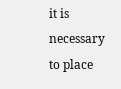it is necessary to place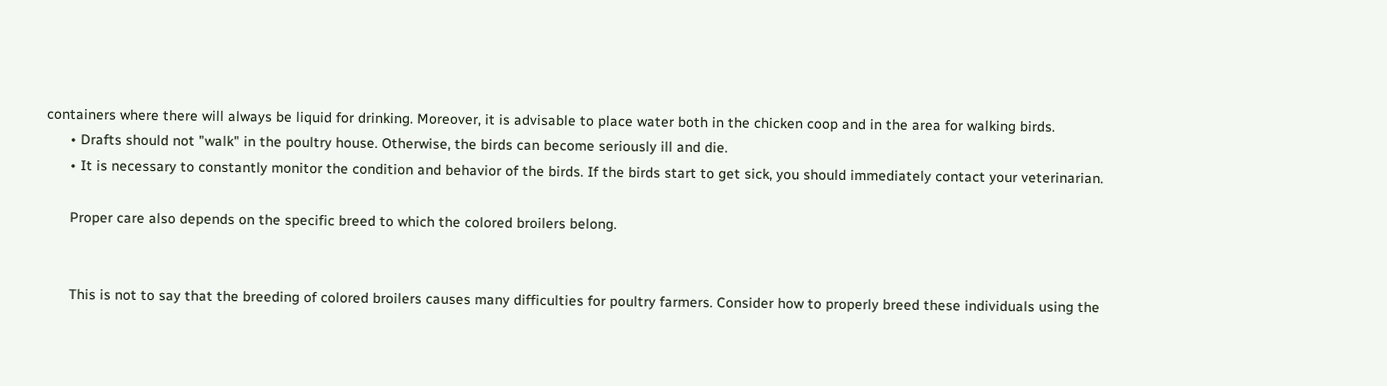containers where there will always be liquid for drinking. Moreover, it is advisable to place water both in the chicken coop and in the area for walking birds.
      • Drafts should not "walk" in the poultry house. Otherwise, the birds can become seriously ill and die.
      • It is necessary to constantly monitor the condition and behavior of the birds. If the birds start to get sick, you should immediately contact your veterinarian.

      Proper care also depends on the specific breed to which the colored broilers belong.


      This is not to say that the breeding of colored broilers causes many difficulties for poultry farmers. Consider how to properly breed these individuals using the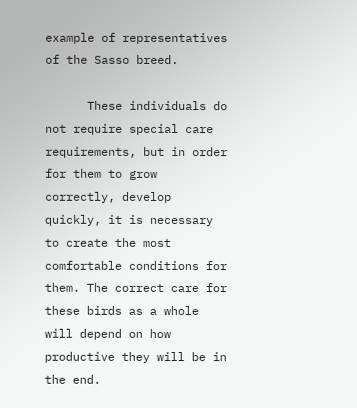example of representatives of the Sasso breed.

      These individuals do not require special care requirements, but in order for them to grow correctly, develop quickly, it is necessary to create the most comfortable conditions for them. The correct care for these birds as a whole will depend on how productive they will be in the end.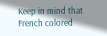Keep in mind that French colored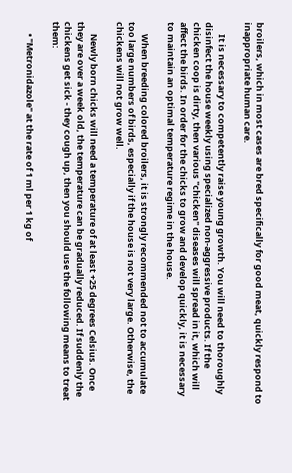broilers, which in most cases are bred specifically for good meat, quickly respond to inappropriate human care.

      It is necessary to competently raise young growth. You will need to thoroughly disinfect the house weekly using specialized non-aggressive products. If the chicken coop is dirty, then various "chicken" diseases will spread in it, which will affect the birds. In order for the chicks to grow and develop quickly, it is necessary to maintain an optimal temperature regime in the house.

      When breeding colored broilers, it is strongly recommended not to accumulate too large numbers of birds, especially if the house is not very large. Otherwise, the chickens will not grow well.

      Newly born chicks will need a temperature of at least +25 degrees Celsius. Once they are over a week old, the temperature can be gradually reduced. If suddenly the chickens get sick - they cough up, then you should use the following means to treat them:

      • "Metronidazole" at the rate of 1 ml per 1 kg of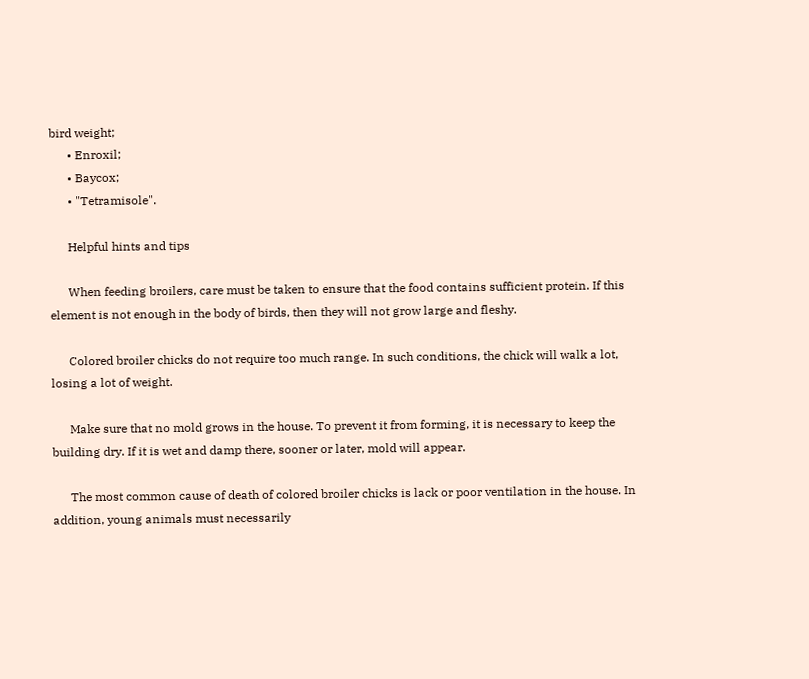bird weight;
      • Enroxil;
      • Baycox;
      • "Tetramisole".

      Helpful hints and tips

      When feeding broilers, care must be taken to ensure that the food contains sufficient protein. If this element is not enough in the body of birds, then they will not grow large and fleshy.

      Colored broiler chicks do not require too much range. In such conditions, the chick will walk a lot, losing a lot of weight.

      Make sure that no mold grows in the house. To prevent it from forming, it is necessary to keep the building dry. If it is wet and damp there, sooner or later, mold will appear.

      The most common cause of death of colored broiler chicks is lack or poor ventilation in the house. In addition, young animals must necessarily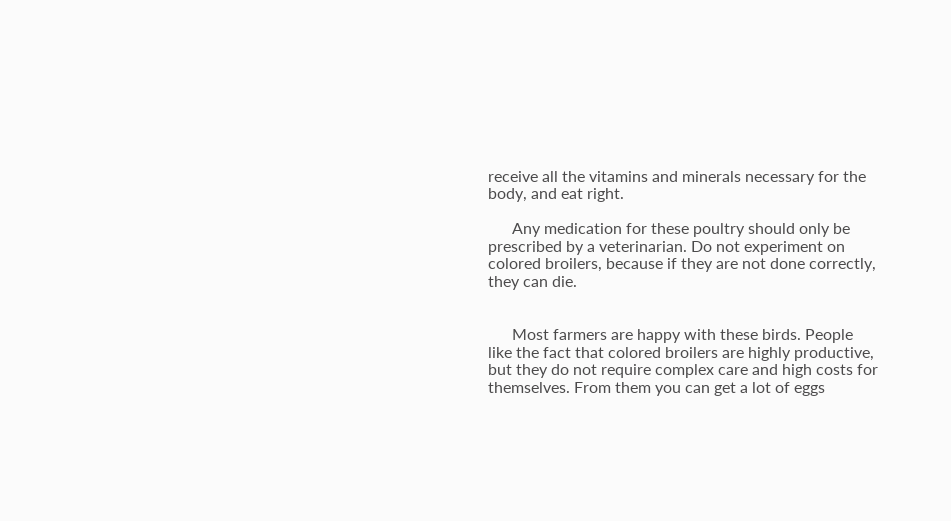receive all the vitamins and minerals necessary for the body, and eat right.

      Any medication for these poultry should only be prescribed by a veterinarian. Do not experiment on colored broilers, because if they are not done correctly, they can die.


      Most farmers are happy with these birds. People like the fact that colored broilers are highly productive, but they do not require complex care and high costs for themselves. From them you can get a lot of eggs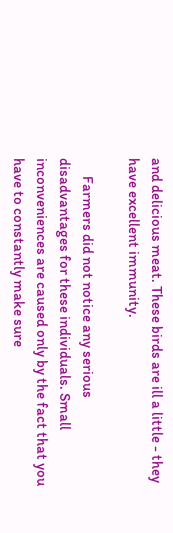and delicious meat. These birds are ill a little - they have excellent immunity.

      Farmers did not notice any serious disadvantages for these individuals. Small inconveniences are caused only by the fact that you have to constantly make sure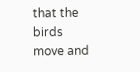that the birds move and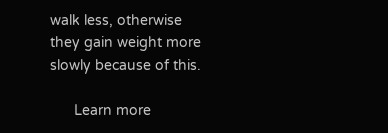walk less, otherwise they gain weight more slowly because of this.

      Learn more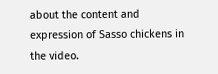about the content and expression of Sasso chickens in the video.